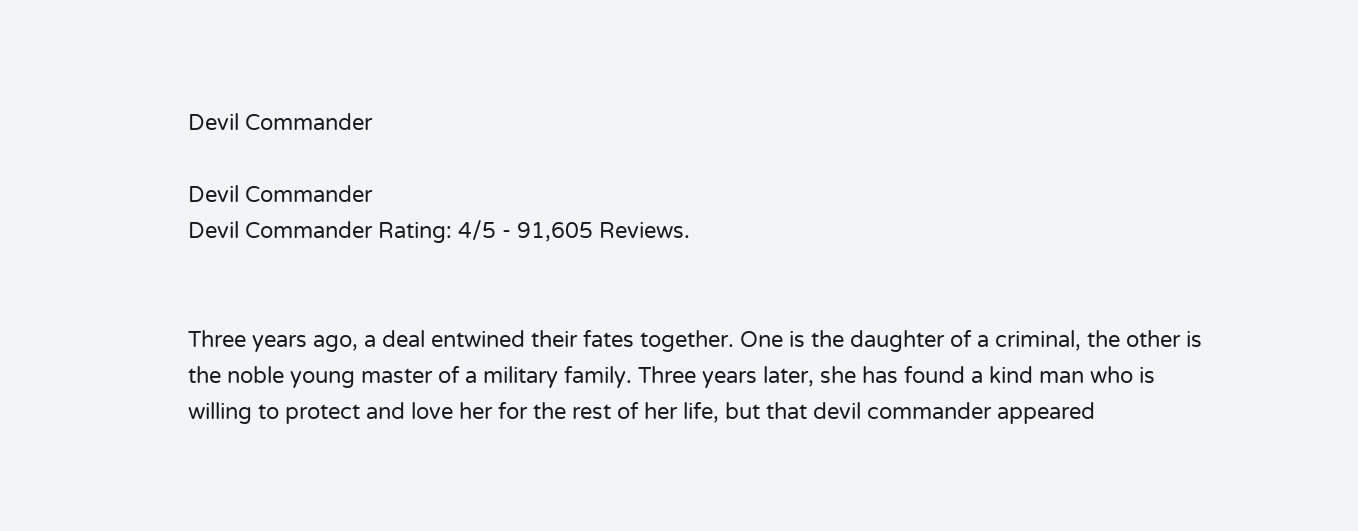Devil Commander

Devil Commander
Devil Commander Rating: 4/5 - 91,605 Reviews.


Three years ago, a deal entwined their fates together. One is the daughter of a criminal, the other is the noble young master of a military family. Three years later, she has found a kind man who is willing to protect and love her for the rest of her life, but that devil commander appeared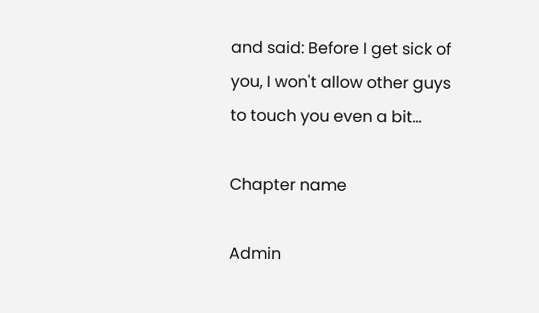and said: Before I get sick of you, I won't allow other guys to touch you even a bit…

Chapter name

Admin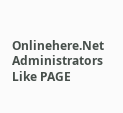Onlinehere.Net
Administrators Like PAGE